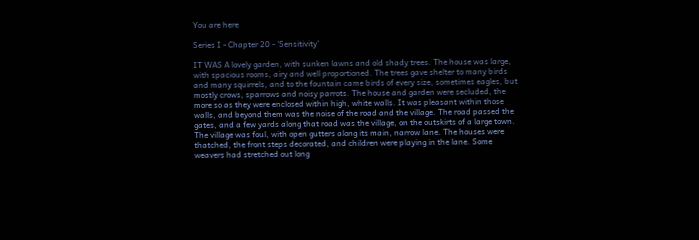You are here

Series I - Chapter 20 - 'Sensitivity'

IT WAS A lovely garden, with sunken lawns and old shady trees. The house was large, with spacious rooms, airy and well proportioned. The trees gave shelter to many birds and many squirrels, and to the fountain came birds of every size, sometimes eagles, but mostly crows, sparrows and noisy parrots. The house and garden were secluded, the more so as they were enclosed within high, white walls. It was pleasant within those walls, and beyond them was the noise of the road and the village. The road passed the gates, and a few yards along that road was the village, on the outskirts of a large town. The village was foul, with open gutters along its main, narrow lane. The houses were thatched, the front steps decorated, and children were playing in the lane. Some weavers had stretched out long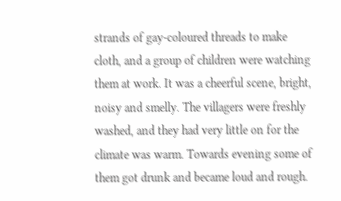strands of gay-coloured threads to make cloth, and a group of children were watching them at work. It was a cheerful scene, bright, noisy and smelly. The villagers were freshly washed, and they had very little on for the climate was warm. Towards evening some of them got drunk and became loud and rough.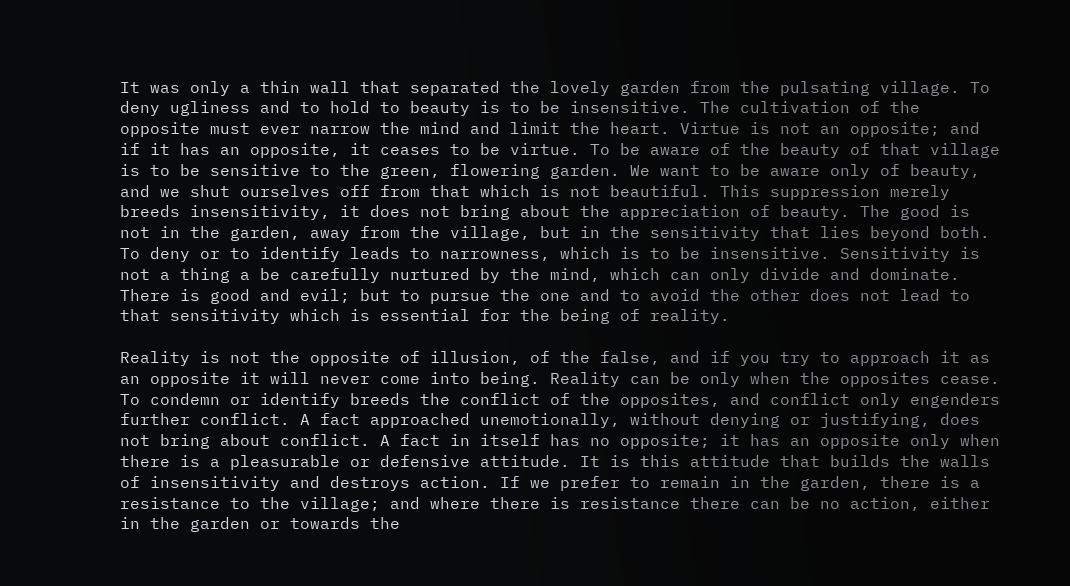It was only a thin wall that separated the lovely garden from the pulsating village. To deny ugliness and to hold to beauty is to be insensitive. The cultivation of the opposite must ever narrow the mind and limit the heart. Virtue is not an opposite; and if it has an opposite, it ceases to be virtue. To be aware of the beauty of that village is to be sensitive to the green, flowering garden. We want to be aware only of beauty, and we shut ourselves off from that which is not beautiful. This suppression merely breeds insensitivity, it does not bring about the appreciation of beauty. The good is not in the garden, away from the village, but in the sensitivity that lies beyond both. To deny or to identify leads to narrowness, which is to be insensitive. Sensitivity is not a thing a be carefully nurtured by the mind, which can only divide and dominate. There is good and evil; but to pursue the one and to avoid the other does not lead to that sensitivity which is essential for the being of reality.

Reality is not the opposite of illusion, of the false, and if you try to approach it as an opposite it will never come into being. Reality can be only when the opposites cease. To condemn or identify breeds the conflict of the opposites, and conflict only engenders further conflict. A fact approached unemotionally, without denying or justifying, does not bring about conflict. A fact in itself has no opposite; it has an opposite only when there is a pleasurable or defensive attitude. It is this attitude that builds the walls of insensitivity and destroys action. If we prefer to remain in the garden, there is a resistance to the village; and where there is resistance there can be no action, either in the garden or towards the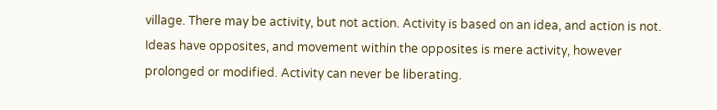village. There may be activity, but not action. Activity is based on an idea, and action is not. Ideas have opposites, and movement within the opposites is mere activity, however prolonged or modified. Activity can never be liberating.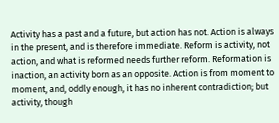Activity has a past and a future, but action has not. Action is always in the present, and is therefore immediate. Reform is activity, not action, and what is reformed needs further reform. Reformation is inaction, an activity born as an opposite. Action is from moment to moment, and, oddly enough, it has no inherent contradiction; but activity, though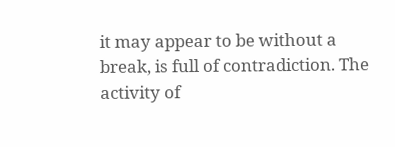it may appear to be without a break, is full of contradiction. The activity of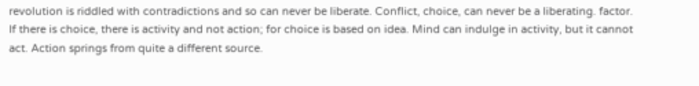revolution is riddled with contradictions and so can never be liberate. Conflict, choice, can never be a liberating. factor. If there is choice, there is activity and not action; for choice is based on idea. Mind can indulge in activity, but it cannot act. Action springs from quite a different source.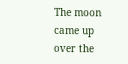The moon came up over the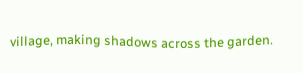village, making shadows across the garden.